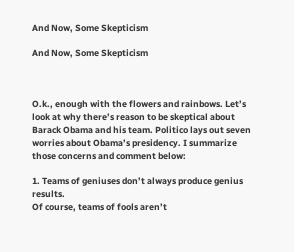And Now, Some Skepticism

And Now, Some Skepticism



O.k., enough with the flowers and rainbows. Let’s look at why there’s reason to be skeptical about Barack Obama and his team. Politico lays out seven worries about Obama’s presidency. I summarize those concerns and comment below:

1. Teams of geniuses don’t always produce genius results.
Of course, teams of fools aren’t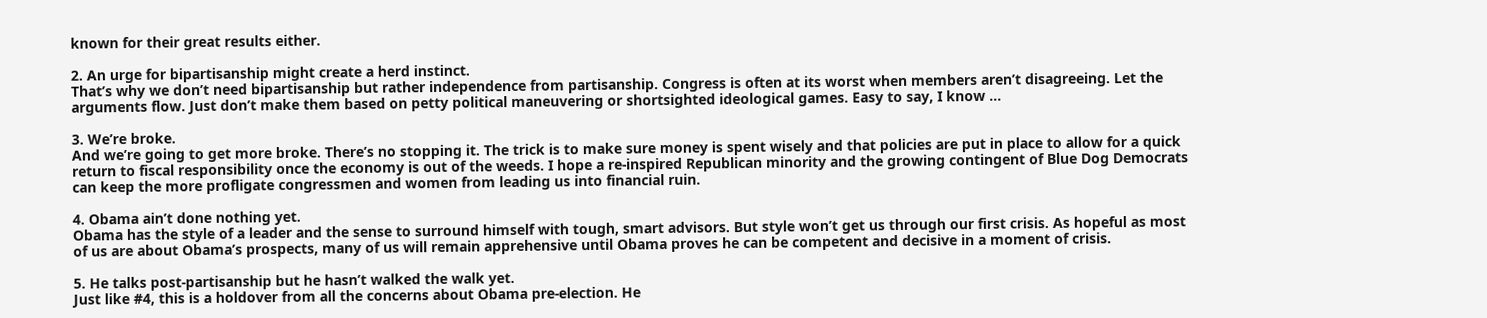known for their great results either.

2. An urge for bipartisanship might create a herd instinct.
That’s why we don’t need bipartisanship but rather independence from partisanship. Congress is often at its worst when members aren’t disagreeing. Let the arguments flow. Just don’t make them based on petty political maneuvering or shortsighted ideological games. Easy to say, I know …

3. We’re broke.
And we’re going to get more broke. There’s no stopping it. The trick is to make sure money is spent wisely and that policies are put in place to allow for a quick return to fiscal responsibility once the economy is out of the weeds. I hope a re-inspired Republican minority and the growing contingent of Blue Dog Democrats can keep the more profligate congressmen and women from leading us into financial ruin.

4. Obama ain’t done nothing yet.
Obama has the style of a leader and the sense to surround himself with tough, smart advisors. But style won’t get us through our first crisis. As hopeful as most of us are about Obama’s prospects, many of us will remain apprehensive until Obama proves he can be competent and decisive in a moment of crisis.

5. He talks post-partisanship but he hasn’t walked the walk yet.
Just like #4, this is a holdover from all the concerns about Obama pre-election. He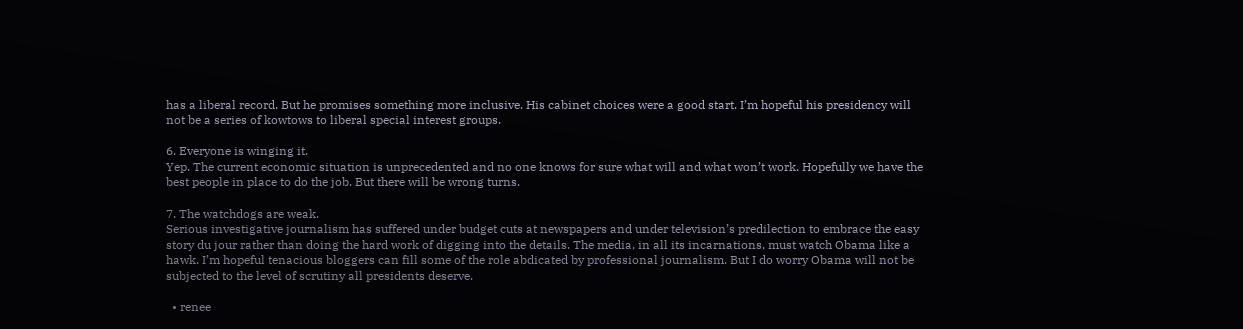has a liberal record. But he promises something more inclusive. His cabinet choices were a good start. I’m hopeful his presidency will not be a series of kowtows to liberal special interest groups.

6. Everyone is winging it.
Yep. The current economic situation is unprecedented and no one knows for sure what will and what won’t work. Hopefully we have the best people in place to do the job. But there will be wrong turns.

7. The watchdogs are weak.
Serious investigative journalism has suffered under budget cuts at newspapers and under television’s predilection to embrace the easy story du jour rather than doing the hard work of digging into the details. The media, in all its incarnations, must watch Obama like a hawk. I’m hopeful tenacious bloggers can fill some of the role abdicated by professional journalism. But I do worry Obama will not be subjected to the level of scrutiny all presidents deserve.

  • renee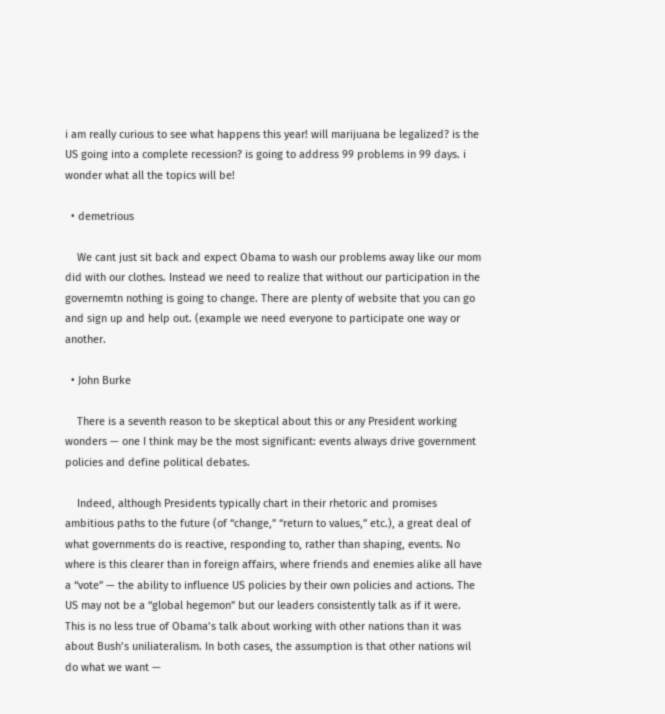i am really curious to see what happens this year! will marijuana be legalized? is the US going into a complete recession? is going to address 99 problems in 99 days. i wonder what all the topics will be!

  • demetrious

    We cant just sit back and expect Obama to wash our problems away like our mom did with our clothes. Instead we need to realize that without our participation in the governemtn nothing is going to change. There are plenty of website that you can go and sign up and help out. (example we need everyone to participate one way or another.

  • John Burke

    There is a seventh reason to be skeptical about this or any President working wonders — one I think may be the most significant: events always drive government policies and define political debates.

    Indeed, although Presidents typically chart in their rhetoric and promises ambitious paths to the future (of “change,” “return to values,” etc.), a great deal of what governments do is reactive, responding to, rather than shaping, events. No where is this clearer than in foreign affairs, where friends and enemies alike all have a “vote” — the ability to influence US policies by their own policies and actions. The US may not be a “global hegemon” but our leaders consistently talk as if it were. This is no less true of Obama’s talk about working with other nations than it was about Bush’s uniliateralism. In both cases, the assumption is that other nations wil do what we want —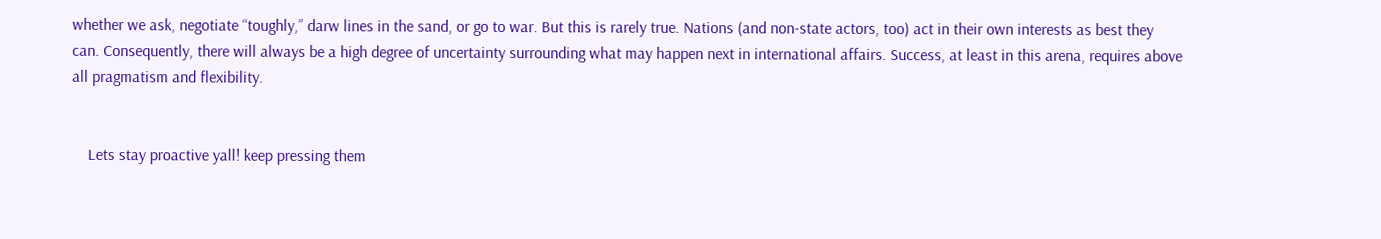whether we ask, negotiate “toughly,” darw lines in the sand, or go to war. But this is rarely true. Nations (and non-state actors, too) act in their own interests as best they can. Consequently, there will always be a high degree of uncertainty surrounding what may happen next in international affairs. Success, at least in this arena, requires above all pragmatism and flexibility.


    Lets stay proactive yall! keep pressing them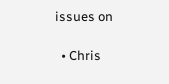issues on

  • Chris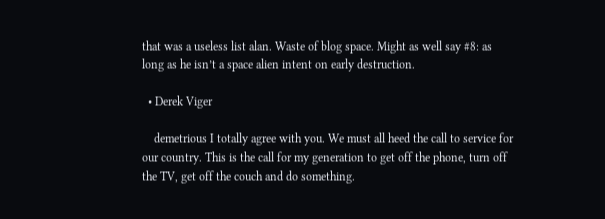that was a useless list alan. Waste of blog space. Might as well say #8: as long as he isn’t a space alien intent on early destruction.

  • Derek Viger

    demetrious I totally agree with you. We must all heed the call to service for our country. This is the call for my generation to get off the phone, turn off the TV, get off the couch and do something.